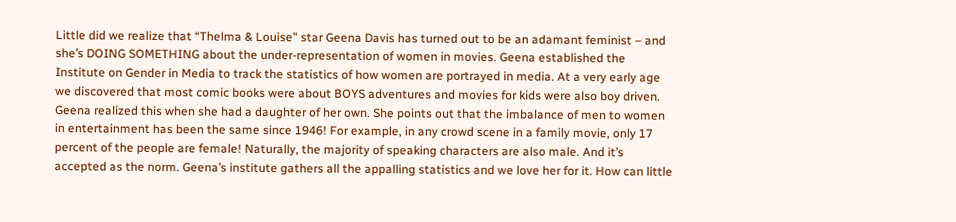Little did we realize that “Thelma & Louise” star Geena Davis has turned out to be an adamant feminist – and she’s DOING SOMETHING about the under-representation of women in movies. Geena established the Institute on Gender in Media to track the statistics of how women are portrayed in media. At a very early age we discovered that most comic books were about BOYS adventures and movies for kids were also boy driven. Geena realized this when she had a daughter of her own. She points out that the imbalance of men to women in entertainment has been the same since 1946! For example, in any crowd scene in a family movie, only 17 percent of the people are female! Naturally, the majority of speaking characters are also male. And it’s accepted as the norm. Geena’s institute gathers all the appalling statistics and we love her for it. How can little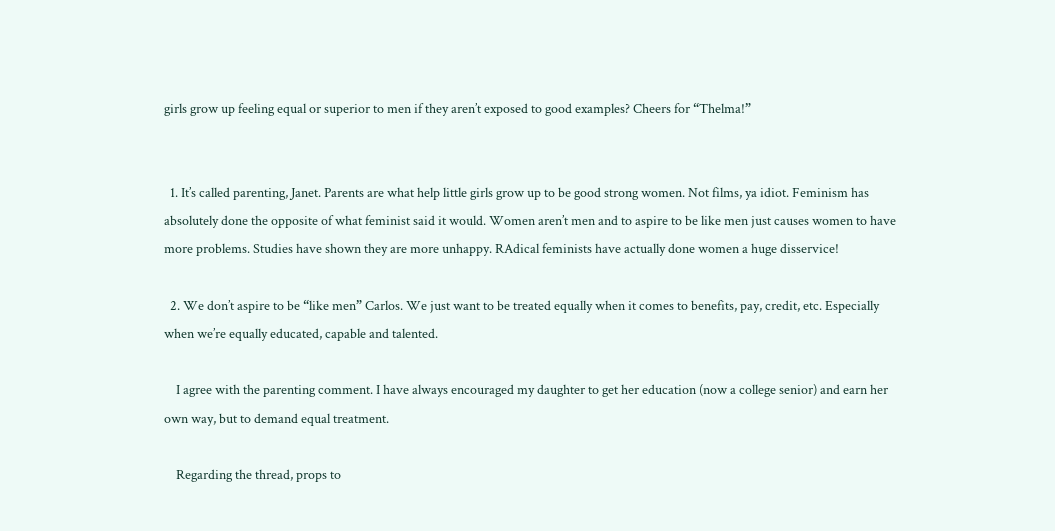girls grow up feeling equal or superior to men if they aren’t exposed to good examples? Cheers for “Thelma!”


  1. It’s called parenting, Janet. Parents are what help little girls grow up to be good strong women. Not films, ya idiot. Feminism has absolutely done the opposite of what feminist said it would. Women aren’t men and to aspire to be like men just causes women to have more problems. Studies have shown they are more unhappy. RAdical feminists have actually done women a huge disservice!

  2. We don’t aspire to be “like men” Carlos. We just want to be treated equally when it comes to benefits, pay, credit, etc. Especially when we’re equally educated, capable and talented.

    I agree with the parenting comment. I have always encouraged my daughter to get her education (now a college senior) and earn her own way, but to demand equal treatment.

    Regarding the thread, props to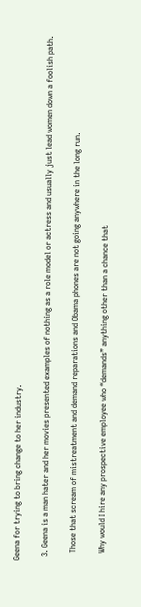Geena for trying to bring change to her industry.

  3. Geena is a man hater and her movies presented examples of nothing as a role model or actress and usually just lead women down a foolish path.

    Those that scream of mistreatment and demand reparations and Obama phones are not going anywhere in the long run.

    Why would I hire any prospective employee who “demands” anything other than a chance that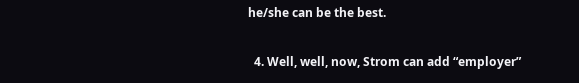he/she can be the best.

  4. Well, well, now, Strom can add “employer”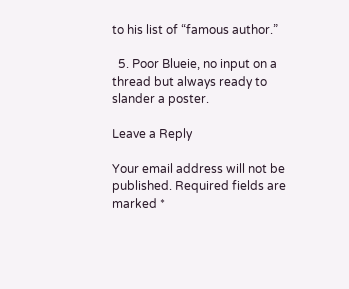to his list of “famous author.”

  5. Poor Blueie, no input on a thread but always ready to slander a poster.

Leave a Reply

Your email address will not be published. Required fields are marked *